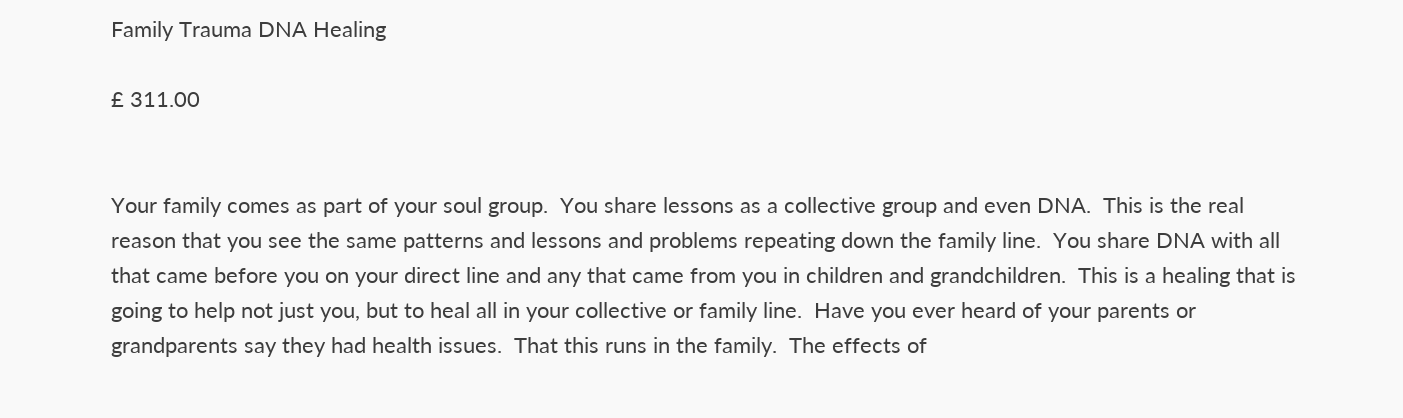Family Trauma DNA Healing

£ 311.00


Your family comes as part of your soul group.  You share lessons as a collective group and even DNA.  This is the real reason that you see the same patterns and lessons and problems repeating down the family line.  You share DNA with all that came before you on your direct line and any that came from you in children and grandchildren.  This is a healing that is going to help not just you, but to heal all in your collective or family line.  Have you ever heard of your parents or grandparents say they had health issues.  That this runs in the family.  The effects of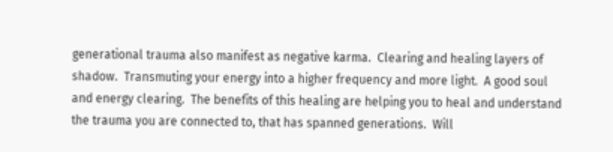generational trauma also manifest as negative karma.  Clearing and healing layers of shadow.  Transmuting your energy into a higher frequency and more light.  A good soul and energy clearing.  The benefits of this healing are helping you to heal and understand the trauma you are connected to, that has spanned generations.  Will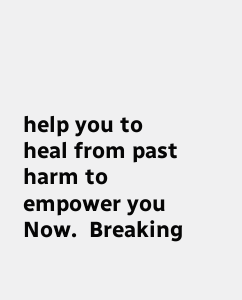help you to heal from past harm to empower you Now.  Breaking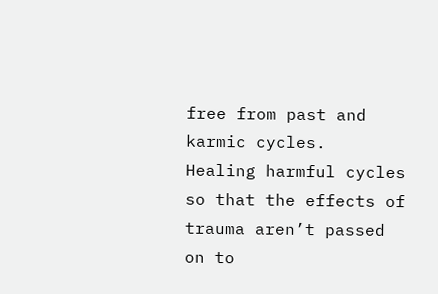free from past and karmic cycles.  Healing harmful cycles so that the effects of trauma aren’t passed on to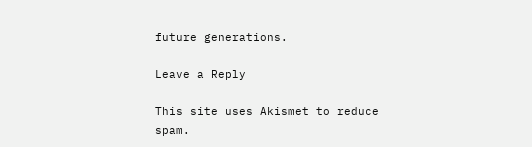future generations.

Leave a Reply

This site uses Akismet to reduce spam.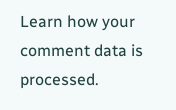Learn how your comment data is processed.